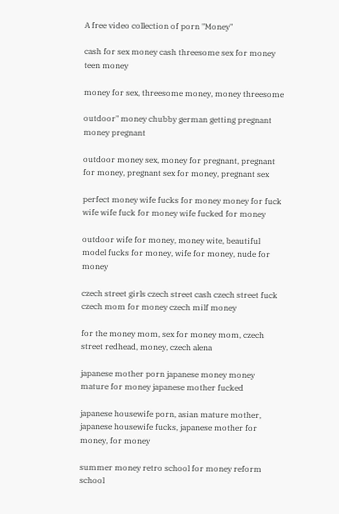A free video collection of porn "Money"

cash for sex money cash threesome sex for money teen money

money for sex, threesome money, money threesome

outdoor" money chubby german getting pregnant money pregnant

outdoor money sex, money for pregnant, pregnant for money, pregnant sex for money, pregnant sex

perfect money wife fucks for money money for fuck wife wife fuck for money wife fucked for money

outdoor wife for money, money wite, beautiful model fucks for money, wife for money, nude for money

czech street girls czech street cash czech street fuck czech mom for money czech milf money

for the money mom, sex for money mom, czech street redhead, money, czech alena

japanese mother porn japanese money money mature for money japanese mother fucked

japanese housewife porn, asian mature mother, japanese housewife fucks, japanese mother for money, for money

summer money retro school for money reform school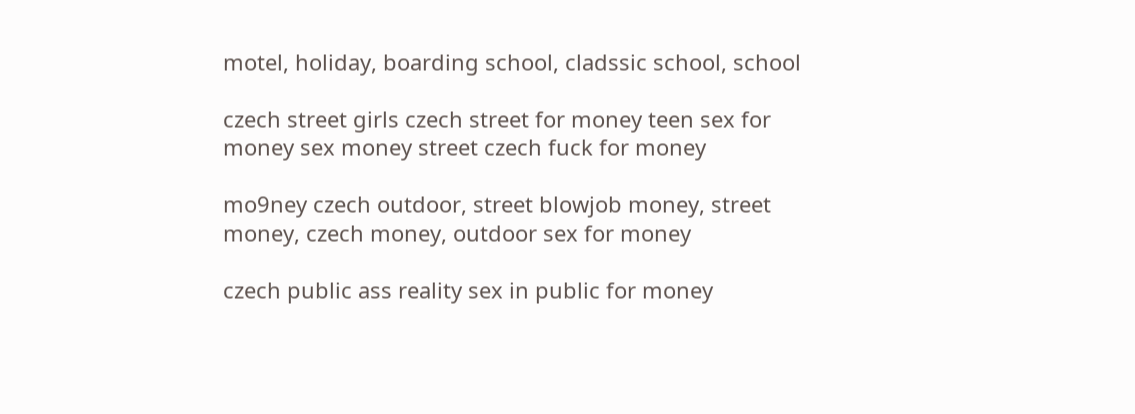motel, holiday, boarding school, cladssic school, school

czech street girls czech street for money teen sex for money sex money street czech fuck for money

mo9ney czech outdoor, street blowjob money, street money, czech money, outdoor sex for money

czech public ass reality sex in public for money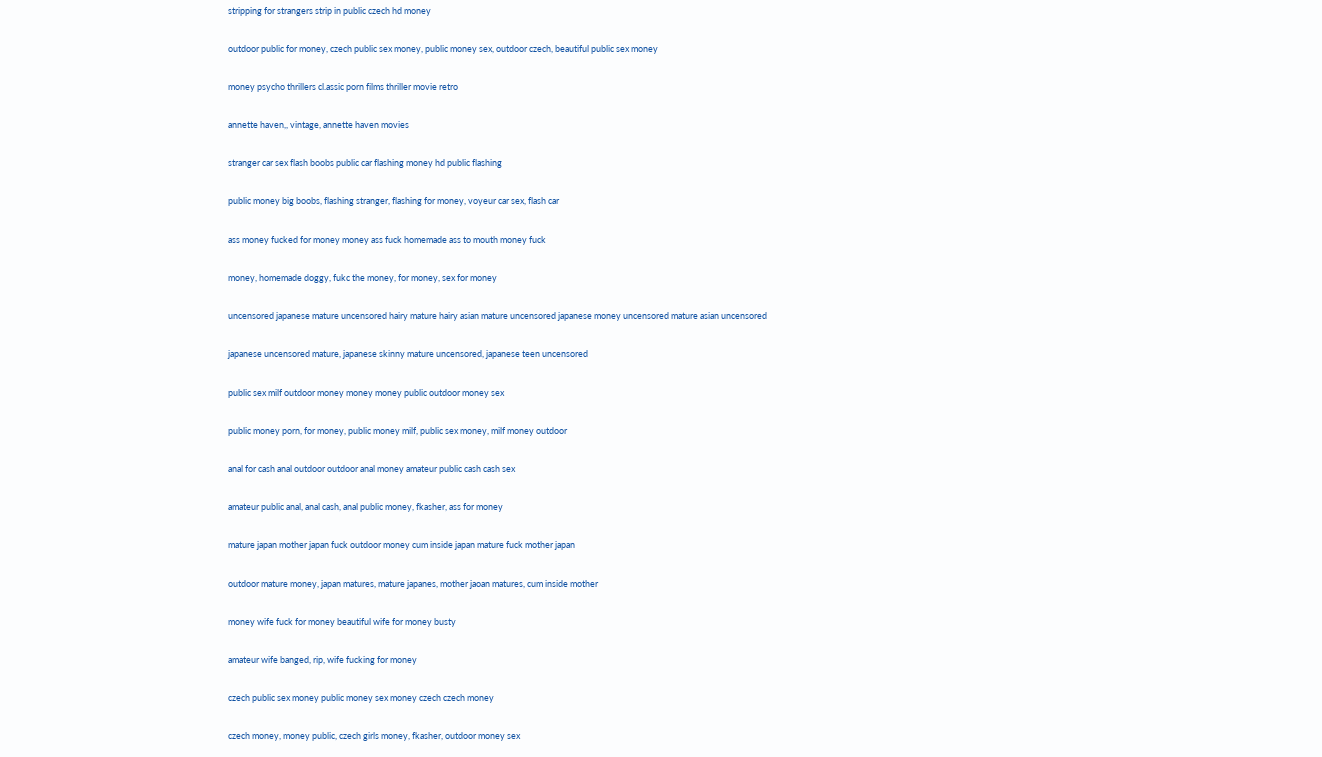stripping for strangers strip in public czech hd money

outdoor public for money, czech public sex money, public money sex, outdoor czech, beautiful public sex money

money psycho thrillers cl.assic porn films thriller movie retro

annette haven,, vintage, annette haven movies

stranger car sex flash boobs public car flashing money hd public flashing

public money big boobs, flashing stranger, flashing for money, voyeur car sex, flash car

ass money fucked for money money ass fuck homemade ass to mouth money fuck

money, homemade doggy, fukc the money, for money, sex for money

uncensored japanese mature uncensored hairy mature hairy asian mature uncensored japanese money uncensored mature asian uncensored

japanese uncensored mature, japanese skinny mature uncensored, japanese teen uncensored

public sex milf outdoor money money money public outdoor money sex

public money porn, for money, public money milf, public sex money, milf money outdoor

anal for cash anal outdoor outdoor anal money amateur public cash cash sex

amateur public anal, anal cash, anal public money, fkasher, ass for money

mature japan mother japan fuck outdoor money cum inside japan mature fuck mother japan

outdoor mature money, japan matures, mature japanes, mother jaoan matures, cum inside mother

money wife fuck for money beautiful wife for money busty

amateur wife banged, rip, wife fucking for money

czech public sex money public money sex money czech czech money

czech money, money public, czech girls money, fkasher, outdoor money sex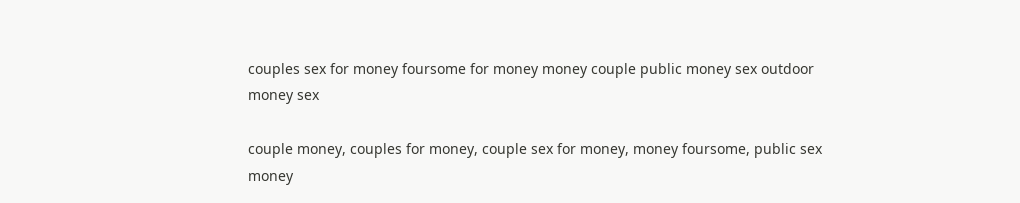couples sex for money foursome for money money couple public money sex outdoor money sex

couple money, couples for money, couple sex for money, money foursome, public sex money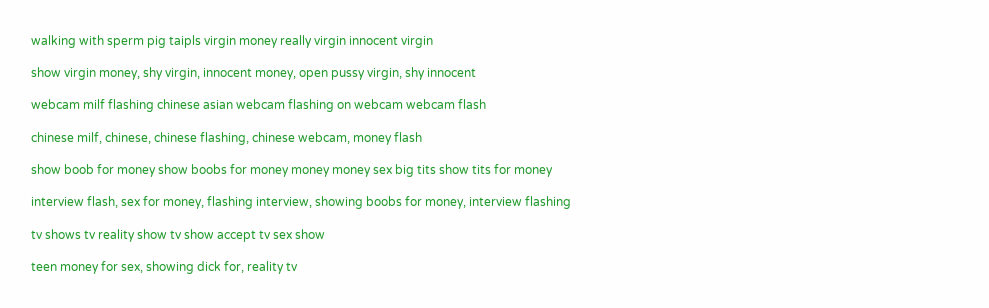walking with sperm pig taipls virgin money really virgin innocent virgin

show virgin money, shy virgin, innocent money, open pussy virgin, shy innocent

webcam milf flashing chinese asian webcam flashing on webcam webcam flash

chinese milf, chinese, chinese flashing, chinese webcam, money flash

show boob for money show boobs for money money money sex big tits show tits for money

interview flash, sex for money, flashing interview, showing boobs for money, interview flashing

tv shows tv reality show tv show accept tv sex show

teen money for sex, showing dick for, reality tv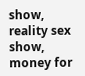show, reality sex show, money for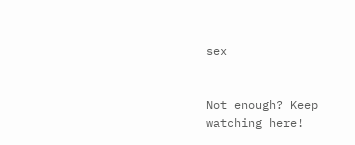sex


Not enough? Keep watching here!